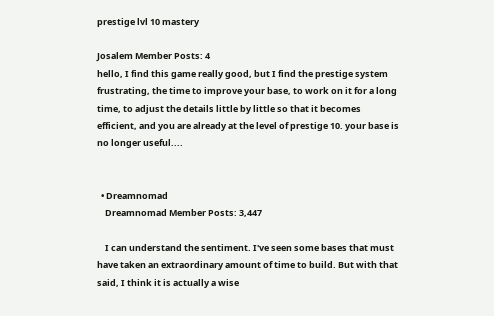prestige lvl 10 mastery

Josalem Member Posts: 4
hello, I find this game really good, but I find the prestige system frustrating, the time to improve your base, to work on it for a long time, to adjust the details little by little so that it becomes efficient, and you are already at the level of prestige 10. your base is no longer useful....


  • Dreamnomad
    Dreamnomad Member Posts: 3,447

    I can understand the sentiment. I've seen some bases that must have taken an extraordinary amount of time to build. But with that said, I think it is actually a wise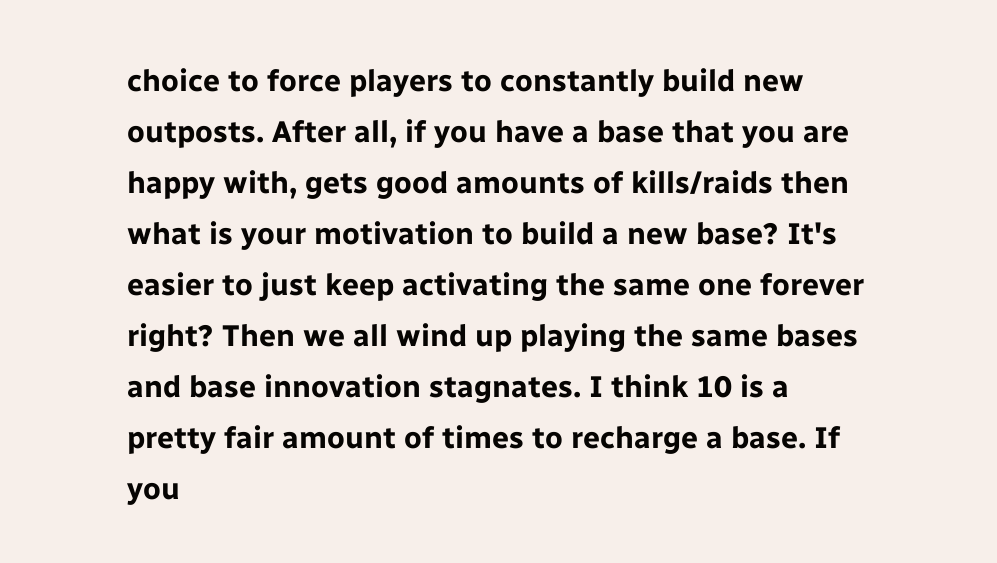choice to force players to constantly build new outposts. After all, if you have a base that you are happy with, gets good amounts of kills/raids then what is your motivation to build a new base? It's easier to just keep activating the same one forever right? Then we all wind up playing the same bases and base innovation stagnates. I think 10 is a pretty fair amount of times to recharge a base. If you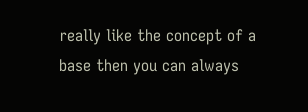really like the concept of a base then you can always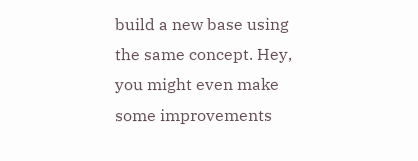build a new base using the same concept. Hey, you might even make some improvements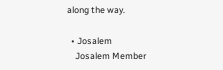along the way.

  • Josalem
    Josalem Member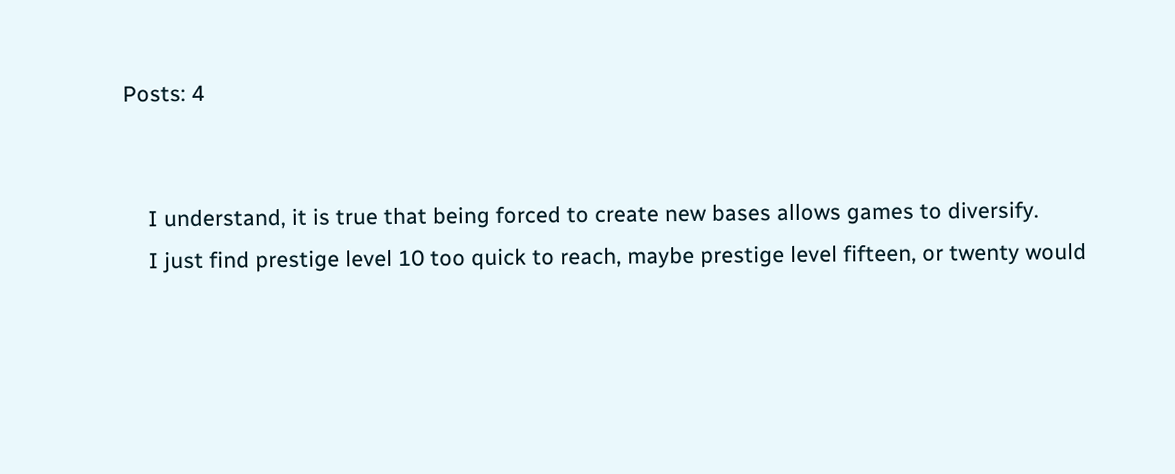Posts: 4


    I understand, it is true that being forced to create new bases allows games to diversify.
    I just find prestige level 10 too quick to reach, maybe prestige level fifteen, or twenty would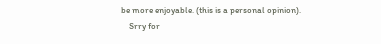be more enjoyable. (this is a personal opinion).
    Srry for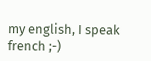my english, I speak french ;-)